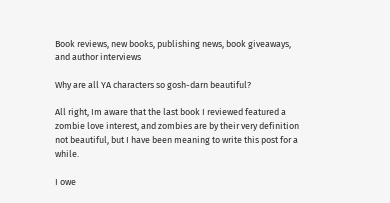Book reviews, new books, publishing news, book giveaways, and author interviews

Why are all YA characters so gosh-darn beautiful?

All right, Im aware that the last book I reviewed featured a zombie love interest, and zombies are by their very definition not beautiful, but I have been meaning to write this post for a while.

I owe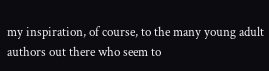my inspiration, of course, to the many young adult authors out there who seem to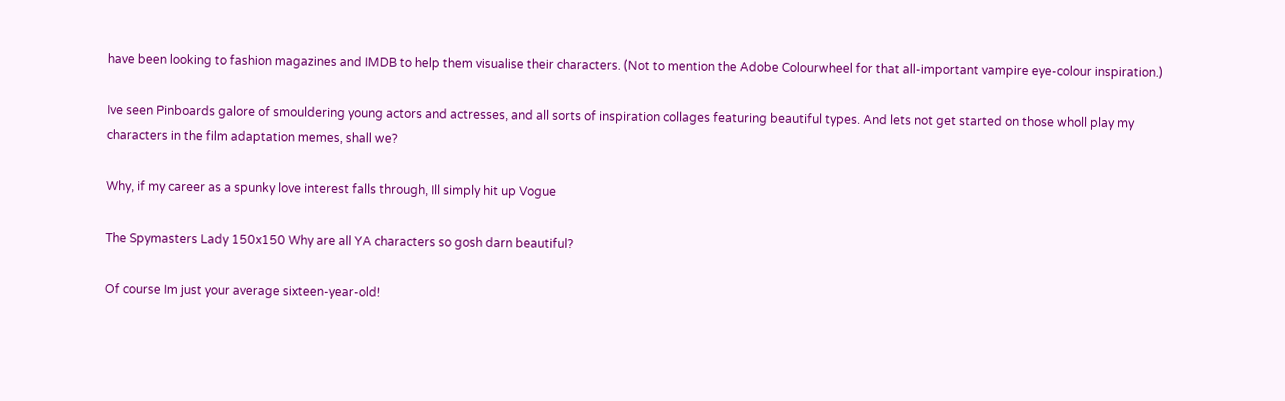have been looking to fashion magazines and IMDB to help them visualise their characters. (Not to mention the Adobe Colourwheel for that all-important vampire eye-colour inspiration.)

Ive seen Pinboards galore of smouldering young actors and actresses, and all sorts of inspiration collages featuring beautiful types. And lets not get started on those wholl play my characters in the film adaptation memes, shall we?

Why, if my career as a spunky love interest falls through, Ill simply hit up Vogue

The Spymasters Lady 150x150 Why are all YA characters so gosh darn beautiful?

Of course Im just your average sixteen-year-old!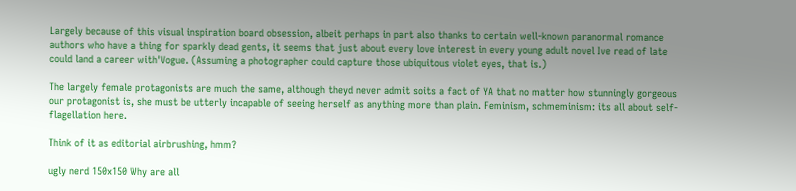Largely because of this visual inspiration board obsession, albeit perhaps in part also thanks to certain well-known paranormal romance authors who have a thing for sparkly dead gents, it seems that just about every love interest in every young adult novel Ive read of late could land a career with'Vogue. (Assuming a photographer could capture those ubiquitous violet eyes, that is.)

The largely female protagonists are much the same, although theyd never admit soits a fact of YA that no matter how stunningly gorgeous our protagonist is, she must be utterly incapable of seeing herself as anything more than plain. Feminism, schmeminism: its all about self-flagellation here.

Think of it as editorial airbrushing, hmm?

ugly nerd 150x150 Why are all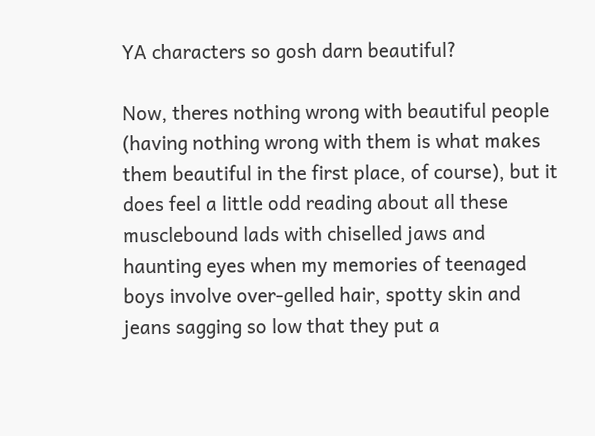YA characters so gosh darn beautiful?

Now, theres nothing wrong with beautiful people (having nothing wrong with them is what makes them beautiful in the first place, of course), but it does feel a little odd reading about all these musclebound lads with chiselled jaws and haunting eyes when my memories of teenaged boys involve over-gelled hair, spotty skin and jeans sagging so low that they put a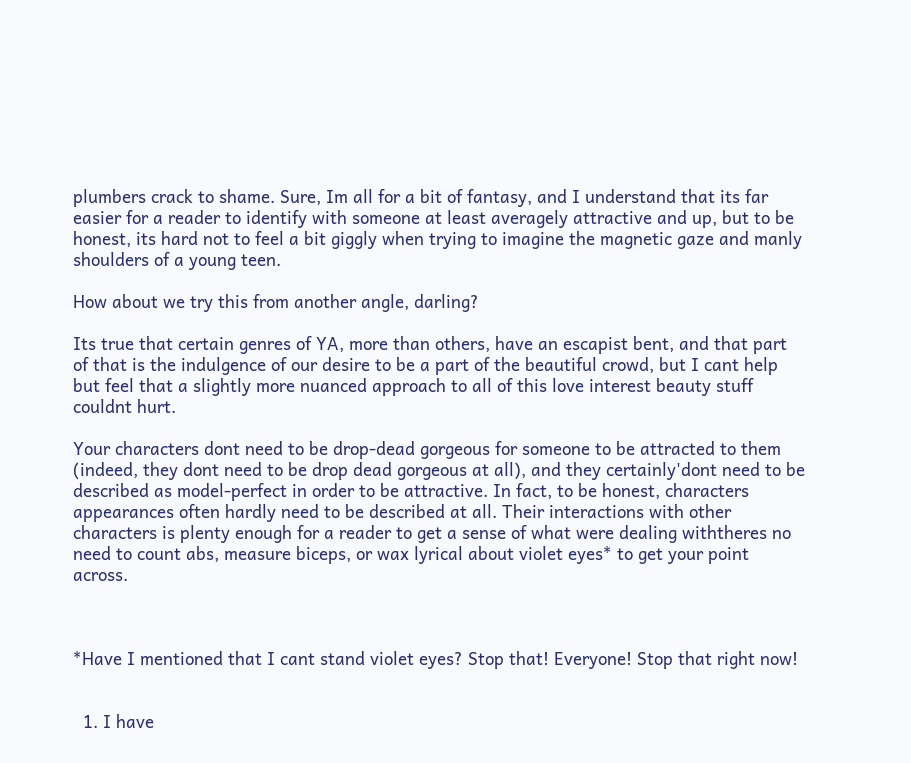plumbers crack to shame. Sure, Im all for a bit of fantasy, and I understand that its far easier for a reader to identify with someone at least averagely attractive and up, but to be honest, its hard not to feel a bit giggly when trying to imagine the magnetic gaze and manly shoulders of a young teen.

How about we try this from another angle, darling?

Its true that certain genres of YA, more than others, have an escapist bent, and that part of that is the indulgence of our desire to be a part of the beautiful crowd, but I cant help but feel that a slightly more nuanced approach to all of this love interest beauty stuff couldnt hurt.

Your characters dont need to be drop-dead gorgeous for someone to be attracted to them (indeed, they dont need to be drop dead gorgeous at all), and they certainly'dont need to be described as model-perfect in order to be attractive. In fact, to be honest, characters appearances often hardly need to be described at all. Their interactions with other characters is plenty enough for a reader to get a sense of what were dealing withtheres no need to count abs, measure biceps, or wax lyrical about violet eyes* to get your point across.



*Have I mentioned that I cant stand violet eyes? Stop that! Everyone! Stop that right now!


  1. I have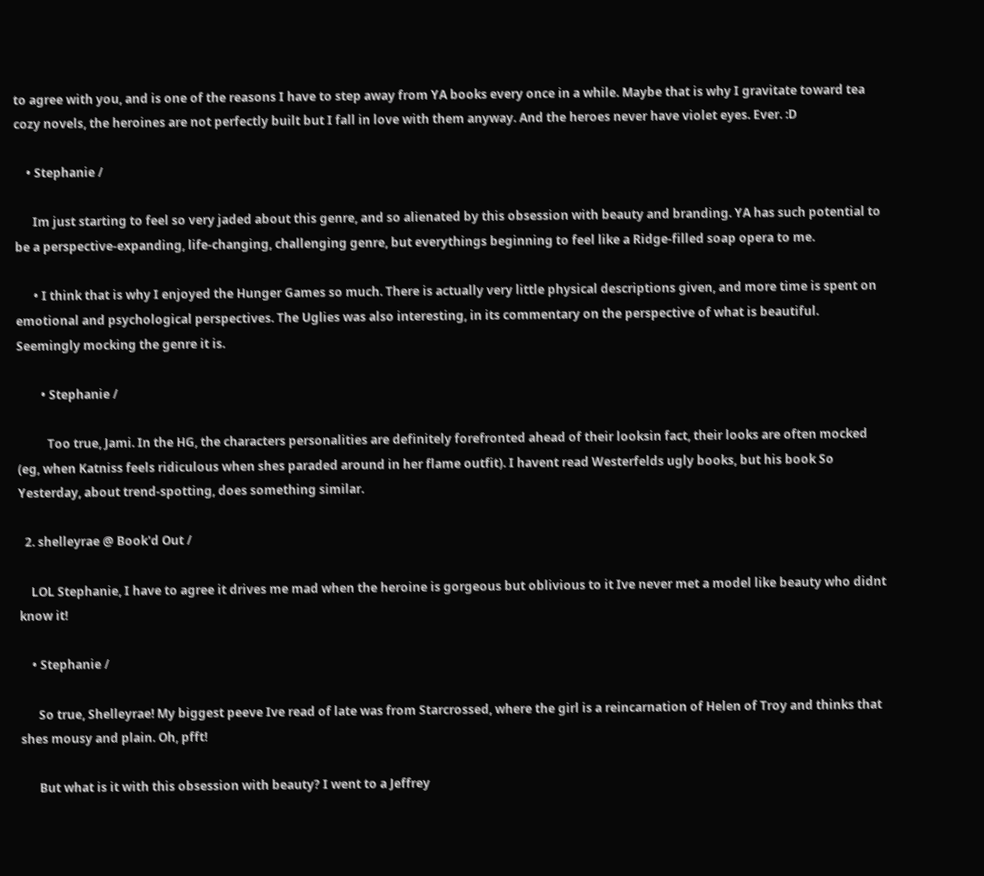to agree with you, and is one of the reasons I have to step away from YA books every once in a while. Maybe that is why I gravitate toward tea cozy novels, the heroines are not perfectly built but I fall in love with them anyway. And the heroes never have violet eyes. Ever. :D

    • Stephanie /

      Im just starting to feel so very jaded about this genre, and so alienated by this obsession with beauty and branding. YA has such potential to be a perspective-expanding, life-changing, challenging genre, but everythings beginning to feel like a Ridge-filled soap opera to me.

      • I think that is why I enjoyed the Hunger Games so much. There is actually very little physical descriptions given, and more time is spent on emotional and psychological perspectives. The Uglies was also interesting, in its commentary on the perspective of what is beautiful. Seemingly mocking the genre it is.

        • Stephanie /

          Too true, Jami. In the HG, the characters personalities are definitely forefronted ahead of their looksin fact, their looks are often mocked (eg, when Katniss feels ridiculous when shes paraded around in her flame outfit). I havent read Westerfelds ugly books, but his book So Yesterday, about trend-spotting, does something similar.

  2. shelleyrae @ Book'd Out /

    LOL Stephanie, I have to agree it drives me mad when the heroine is gorgeous but oblivious to it Ive never met a model like beauty who didnt know it!

    • Stephanie /

      So true, Shelleyrae! My biggest peeve Ive read of late was from Starcrossed, where the girl is a reincarnation of Helen of Troy and thinks that shes mousy and plain. Oh, pfft!

      But what is it with this obsession with beauty? I went to a Jeffrey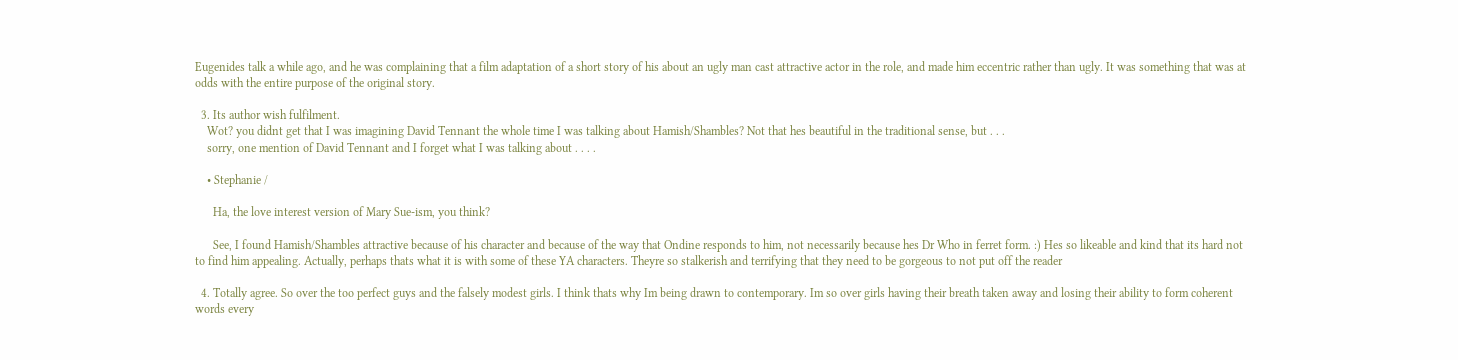Eugenides talk a while ago, and he was complaining that a film adaptation of a short story of his about an ugly man cast attractive actor in the role, and made him eccentric rather than ugly. It was something that was at odds with the entire purpose of the original story.

  3. Its author wish fulfilment.
    Wot? you didnt get that I was imagining David Tennant the whole time I was talking about Hamish/Shambles? Not that hes beautiful in the traditional sense, but . . .
    sorry, one mention of David Tennant and I forget what I was talking about . . . .

    • Stephanie /

      Ha, the love interest version of Mary Sue-ism, you think?

      See, I found Hamish/Shambles attractive because of his character and because of the way that Ondine responds to him, not necessarily because hes Dr Who in ferret form. :) Hes so likeable and kind that its hard not to find him appealing. Actually, perhaps thats what it is with some of these YA characters. Theyre so stalkerish and terrifying that they need to be gorgeous to not put off the reader

  4. Totally agree. So over the too perfect guys and the falsely modest girls. I think thats why Im being drawn to contemporary. Im so over girls having their breath taken away and losing their ability to form coherent words every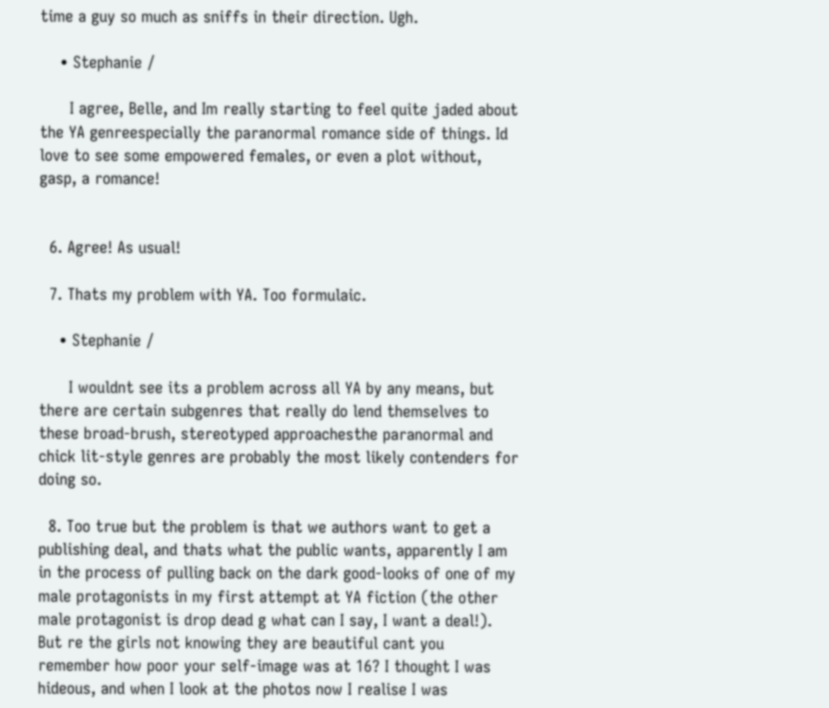time a guy so much as sniffs in their direction. Ugh.

    • Stephanie /

      I agree, Belle, and Im really starting to feel quite jaded about the YA genreespecially the paranormal romance side of things. Id love to see some empowered females, or even a plot without, gasp, a romance!


  6. Agree! As usual!

  7. Thats my problem with YA. Too formulaic.

    • Stephanie /

      I wouldnt see its a problem across all YA by any means, but there are certain subgenres that really do lend themselves to these broad-brush, stereotyped approachesthe paranormal and chick lit-style genres are probably the most likely contenders for doing so.

  8. Too true but the problem is that we authors want to get a publishing deal, and thats what the public wants, apparently I am in the process of pulling back on the dark good-looks of one of my male protagonists in my first attempt at YA fiction (the other male protagonist is drop dead g what can I say, I want a deal!). But re the girls not knowing they are beautiful cant you remember how poor your self-image was at 16? I thought I was hideous, and when I look at the photos now I realise I was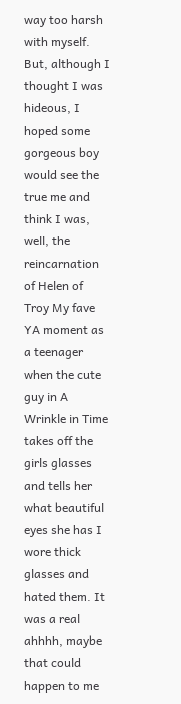way too harsh with myself. But, although I thought I was hideous, I hoped some gorgeous boy would see the true me and think I was, well, the reincarnation of Helen of Troy My fave YA moment as a teenager when the cute guy in A Wrinkle in Time takes off the girls glasses and tells her what beautiful eyes she has I wore thick glasses and hated them. It was a real ahhhh, maybe that could happen to me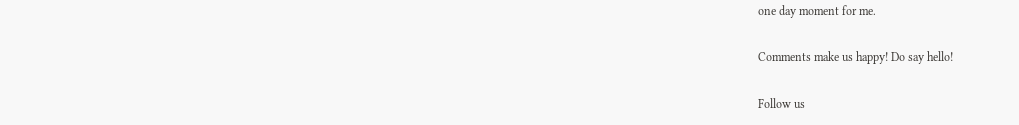one day moment for me.

Comments make us happy! Do say hello!

Follow us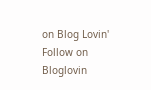on Blog Lovin' Follow on Bloglovin